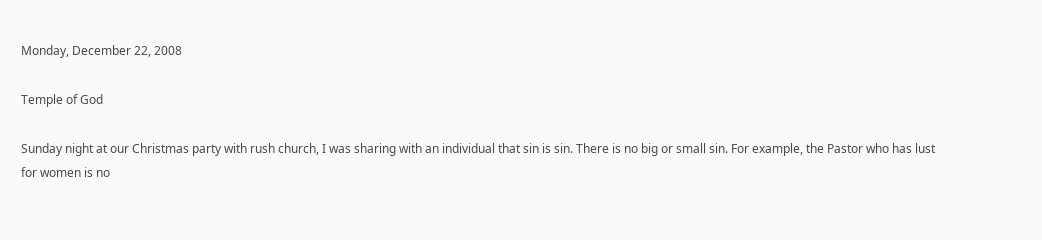Monday, December 22, 2008

Temple of God

Sunday night at our Christmas party with rush church, I was sharing with an individual that sin is sin. There is no big or small sin. For example, the Pastor who has lust for women is no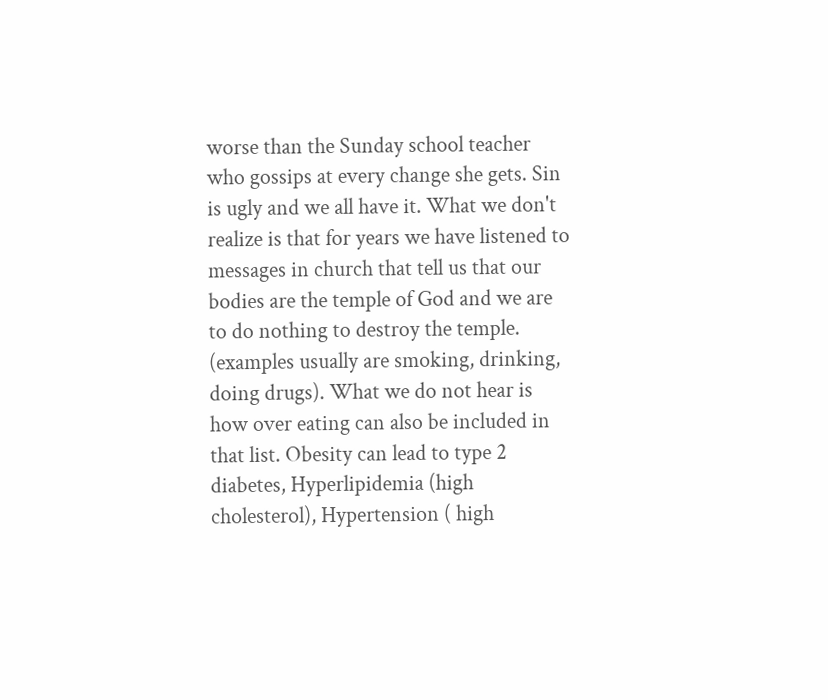worse than the Sunday school teacher who gossips at every change she gets. Sin is ugly and we all have it. What we don't realize is that for years we have listened to messages in church that tell us that our bodies are the temple of God and we are to do nothing to destroy the temple. (examples usually are smoking, drinking, doing drugs). What we do not hear is how over eating can also be included in that list. Obesity can lead to type 2 diabetes, Hyperlipidemia (high cholesterol), Hypertension ( high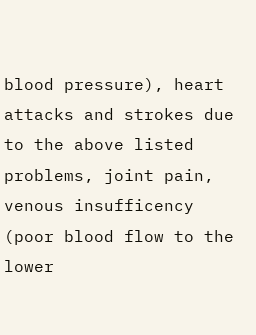blood pressure), heart attacks and strokes due to the above listed problems, joint pain, venous insufficency (poor blood flow to the lower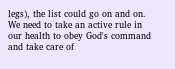legs), the list could go on and on. We need to take an active rule in our health to obey God's command and take care of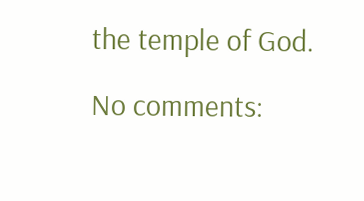the temple of God.

No comments: